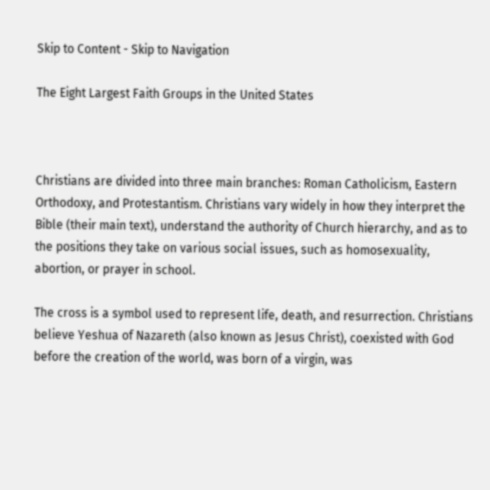Skip to Content - Skip to Navigation

The Eight Largest Faith Groups in the United States



Christians are divided into three main branches: Roman Catholicism, Eastern Orthodoxy, and Protestantism. Christians vary widely in how they interpret the Bible (their main text), understand the authority of Church hierarchy, and as to the positions they take on various social issues, such as homosexuality, abortion, or prayer in school.

The cross is a symbol used to represent life, death, and resurrection. Christians believe Yeshua of Nazareth (also known as Jesus Christ), coexisted with God before the creation of the world, was born of a virgin, was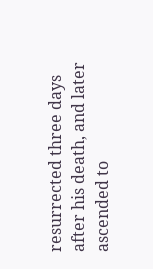resurrected three days after his death, and later ascended to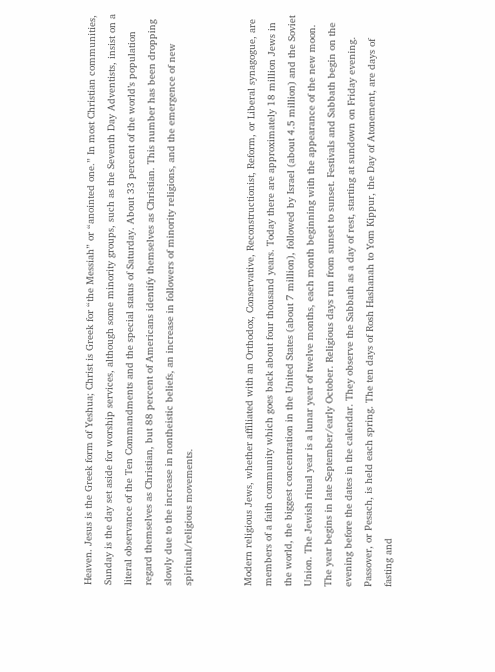Heaven. Jesus is the Greek form of Yeshua; Christ is Greek for “the Messiah” or “anointed one.” In most Christian communities, Sunday is the day set aside for worship services, although some minority groups, such as the Seventh Day Adventists, insist on a literal observance of the Ten Commandments and the special status of Saturday. About 33 percent of the world’s population regard themselves as Christian, but 88 percent of Americans identify themselves as Christian. This number has been dropping slowly due to the increase in nontheistic beliefs, an increase in followers of minority religions, and the emergence of new spiritual/religious movements.


Modern religious Jews, whether affiliated with an Orthodox, Conservative, Reconstructionist, Reform, or Liberal synagogue, are members of a faith community which goes back about four thousand years. Today there are approximately 18 million Jews in the world, the biggest concentration in the United States (about 7 million), followed by Israel (about 4.5 million) and the Soviet Union. The Jewish ritual year is a lunar year of twelve months, each month beginning with the appearance of the new moon. The year begins in late September/early October. Religious days run from sunset to sunset. Festivals and Sabbath begin on the evening before the dates in the calendar. They observe the Sabbath as a day of rest, starting at sundown on Friday evening. Passover, or Pesach, is held each spring. The ten days of Rosh Hashanah to Yom Kippur, the Day of Atonement, are days of fasting and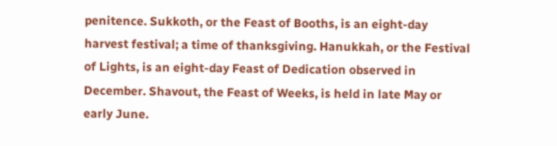penitence. Sukkoth, or the Feast of Booths, is an eight-day harvest festival; a time of thanksgiving. Hanukkah, or the Festival of Lights, is an eight-day Feast of Dedication observed in December. Shavout, the Feast of Weeks, is held in late May or early June.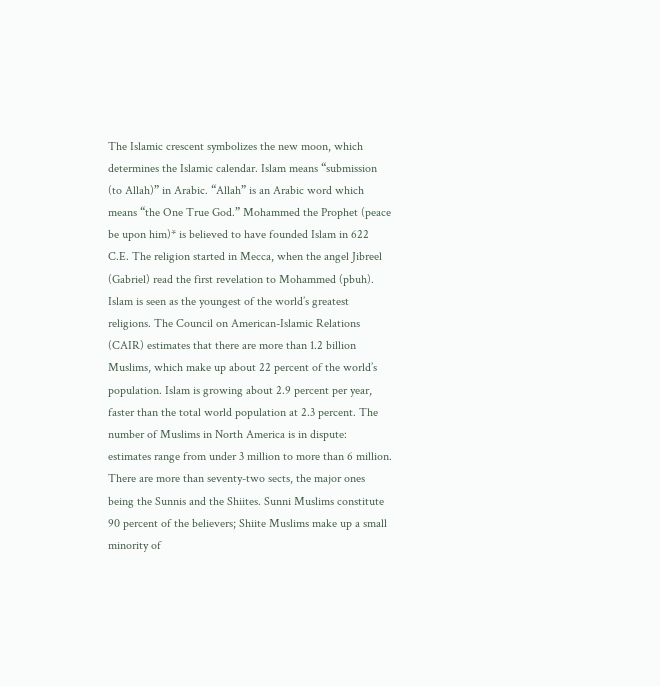The Islamic crescent symbolizes the new moon, which determines the Islamic calendar. Islam means “submission (to Allah)” in Arabic. “Allah” is an Arabic word which means “the One True God.” Mohammed the Prophet (peace be upon him)* is believed to have founded Islam in 622 C.E. The religion started in Mecca, when the angel Jibreel (Gabriel) read the first revelation to Mohammed (pbuh). Islam is seen as the youngest of the world’s greatest religions. The Council on American-Islamic Relations (CAIR) estimates that there are more than 1.2 billion Muslims, which make up about 22 percent of the world’s population. Islam is growing about 2.9 percent per year, faster than the total world population at 2.3 percent. The number of Muslims in North America is in dispute: estimates range from under 3 million to more than 6 million. There are more than seventy-two sects, the major ones being the Sunnis and the Shiites. Sunni Muslims constitute 90 percent of the believers; Shiite Muslims make up a small minority of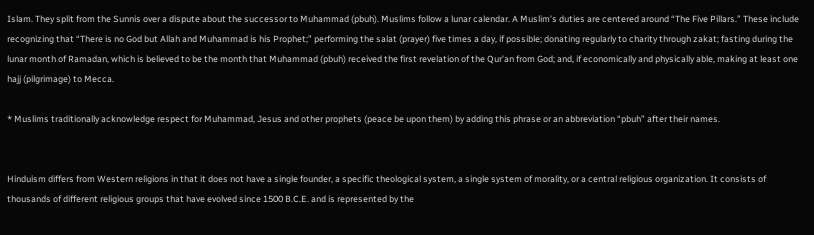Islam. They split from the Sunnis over a dispute about the successor to Muhammad (pbuh). Muslims follow a lunar calendar. A Muslim’s duties are centered around “The Five Pillars.” These include recognizing that “There is no God but Allah and Muhammad is his Prophet;” performing the salat (prayer) five times a day, if possible; donating regularly to charity through zakat; fasting during the lunar month of Ramadan, which is believed to be the month that Muhammad (pbuh) received the first revelation of the Qur’an from God; and, if economically and physically able, making at least one hajj (pilgrimage) to Mecca.

* Muslims traditionally acknowledge respect for Muhammad, Jesus and other prophets (peace be upon them) by adding this phrase or an abbreviation “pbuh” after their names.


Hinduism differs from Western religions in that it does not have a single founder, a specific theological system, a single system of morality, or a central religious organization. It consists of thousands of different religious groups that have evolved since 1500 B.C.E. and is represented by the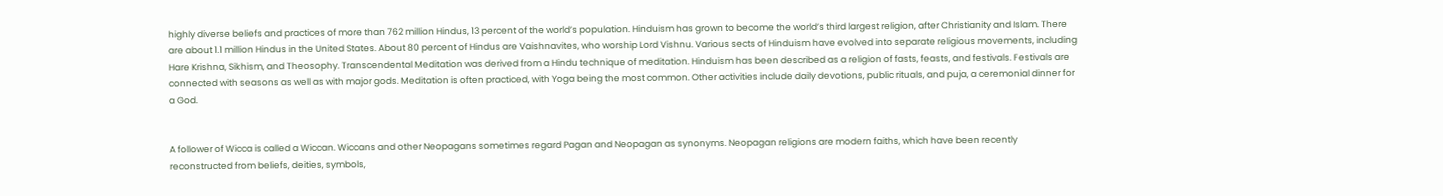highly diverse beliefs and practices of more than 762 million Hindus, 13 percent of the world’s population. Hinduism has grown to become the world’s third largest religion, after Christianity and Islam. There are about 1.1 million Hindus in the United States. About 80 percent of Hindus are Vaishnavites, who worship Lord Vishnu. Various sects of Hinduism have evolved into separate religious movements, including Hare Krishna, Sikhism, and Theosophy. Transcendental Meditation was derived from a Hindu technique of meditation. Hinduism has been described as a religion of fasts, feasts, and festivals. Festivals are connected with seasons as well as with major gods. Meditation is often practiced, with Yoga being the most common. Other activities include daily devotions, public rituals, and puja, a ceremonial dinner for a God.


A follower of Wicca is called a Wiccan. Wiccans and other Neopagans sometimes regard Pagan and Neopagan as synonyms. Neopagan religions are modern faiths, which have been recently reconstructed from beliefs, deities, symbols,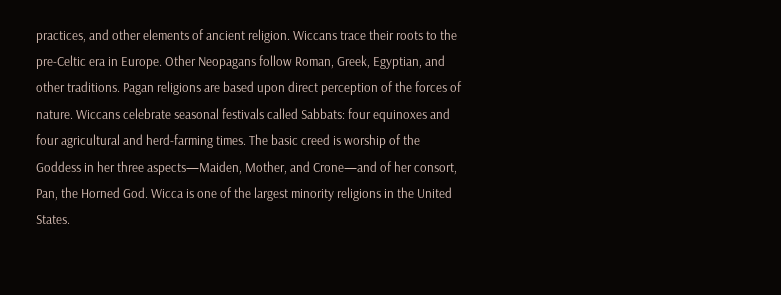practices, and other elements of ancient religion. Wiccans trace their roots to the pre-Celtic era in Europe. Other Neopagans follow Roman, Greek, Egyptian, and other traditions. Pagan religions are based upon direct perception of the forces of nature. Wiccans celebrate seasonal festivals called Sabbats: four equinoxes and four agricultural and herd-farming times. The basic creed is worship of the Goddess in her three aspects—Maiden, Mother, and Crone—and of her consort, Pan, the Horned God. Wicca is one of the largest minority religions in the United States.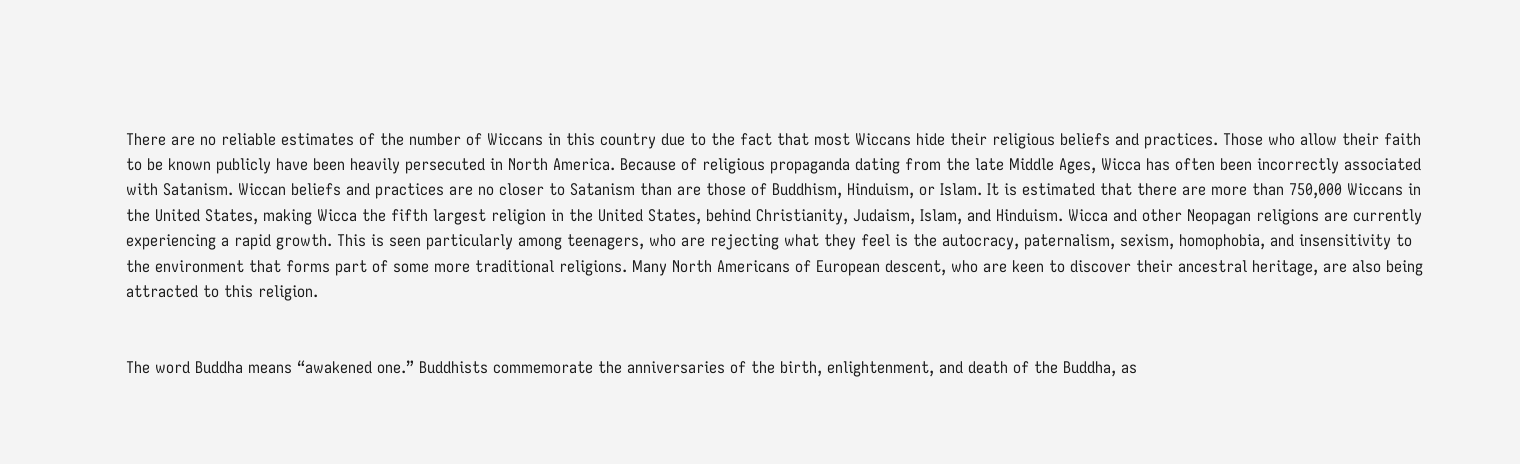There are no reliable estimates of the number of Wiccans in this country due to the fact that most Wiccans hide their religious beliefs and practices. Those who allow their faith to be known publicly have been heavily persecuted in North America. Because of religious propaganda dating from the late Middle Ages, Wicca has often been incorrectly associated with Satanism. Wiccan beliefs and practices are no closer to Satanism than are those of Buddhism, Hinduism, or Islam. It is estimated that there are more than 750,000 Wiccans in the United States, making Wicca the fifth largest religion in the United States, behind Christianity, Judaism, Islam, and Hinduism. Wicca and other Neopagan religions are currently experiencing a rapid growth. This is seen particularly among teenagers, who are rejecting what they feel is the autocracy, paternalism, sexism, homophobia, and insensitivity to the environment that forms part of some more traditional religions. Many North Americans of European descent, who are keen to discover their ancestral heritage, are also being attracted to this religion.


The word Buddha means “awakened one.” Buddhists commemorate the anniversaries of the birth, enlightenment, and death of the Buddha, as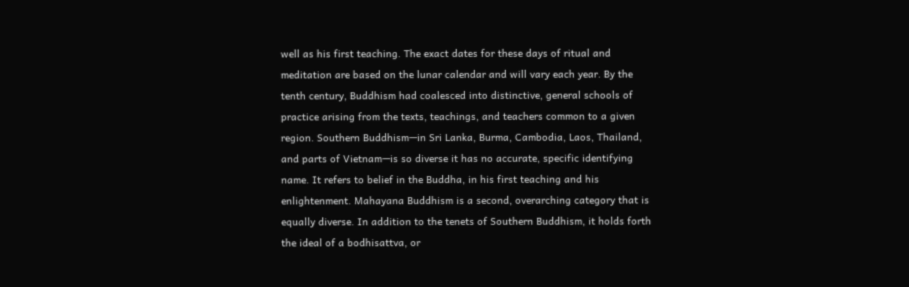well as his first teaching. The exact dates for these days of ritual and meditation are based on the lunar calendar and will vary each year. By the tenth century, Buddhism had coalesced into distinctive, general schools of practice arising from the texts, teachings, and teachers common to a given region. Southern Buddhism—in Sri Lanka, Burma, Cambodia, Laos, Thailand, and parts of Vietnam—is so diverse it has no accurate, specific identifying name. It refers to belief in the Buddha, in his first teaching and his enlightenment. Mahayana Buddhism is a second, overarching category that is equally diverse. In addition to the tenets of Southern Buddhism, it holds forth the ideal of a bodhisattva, or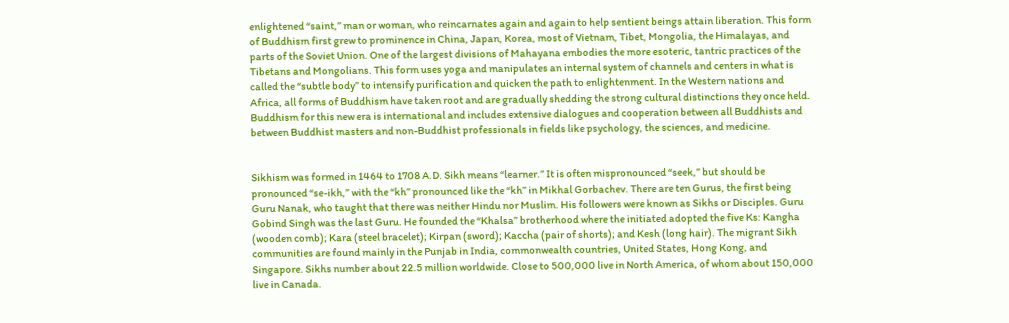enlightened “saint,” man or woman, who reincarnates again and again to help sentient beings attain liberation. This form of Buddhism first grew to prominence in China, Japan, Korea, most of Vietnam, Tibet, Mongolia, the Himalayas, and parts of the Soviet Union. One of the largest divisions of Mahayana embodies the more esoteric, tantric practices of the Tibetans and Mongolians. This form uses yoga and manipulates an internal system of channels and centers in what is called the “subtle body” to intensify purification and quicken the path to enlightenment. In the Western nations and Africa, all forms of Buddhism have taken root and are gradually shedding the strong cultural distinctions they once held. Buddhism for this new era is international and includes extensive dialogues and cooperation between all Buddhists and between Buddhist masters and non-Buddhist professionals in fields like psychology, the sciences, and medicine.


Sikhism was formed in 1464 to 1708 A.D. Sikh means “learner.” It is often mispronounced “seek,” but should be pronounced “se-ikh,” with the “kh” pronounced like the “kh” in Mikhal Gorbachev. There are ten Gurus, the first being Guru Nanak, who taught that there was neither Hindu nor Muslim. His followers were known as Sikhs or Disciples. Guru Gobind Singh was the last Guru. He founded the “Khalsa” brotherhood where the initiated adopted the five Ks: Kangha (wooden comb); Kara (steel bracelet); Kirpan (sword); Kaccha (pair of shorts); and Kesh (long hair). The migrant Sikh communities are found mainly in the Punjab in India, commonwealth countries, United States, Hong Kong, and Singapore. Sikhs number about 22.5 million worldwide. Close to 500,000 live in North America, of whom about 150,000 live in Canada.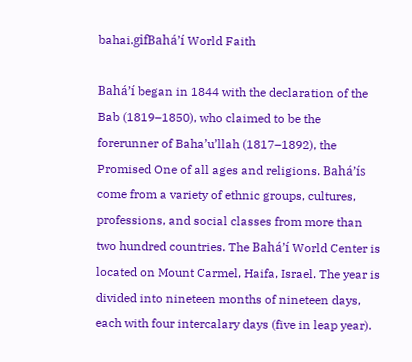bahai.gifBahá’í World Faith

Bahá’í began in 1844 with the declaration of the Bab (1819–1850), who claimed to be the forerunner of Baha’u’llah (1817–1892), the Promised One of all ages and religions. Bahá’ís come from a variety of ethnic groups, cultures, professions, and social classes from more than two hundred countries. The Bahá’í World Center is located on Mount Carmel, Haifa, Israel. The year is divided into nineteen months of nineteen days, each with four intercalary days (five in leap year).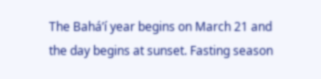The Bahá’í year begins on March 21 and the day begins at sunset. Fasting season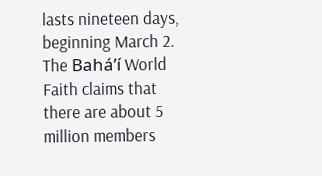lasts nineteen days, beginning March 2. The Bahá’í World Faith claims that there are about 5 million members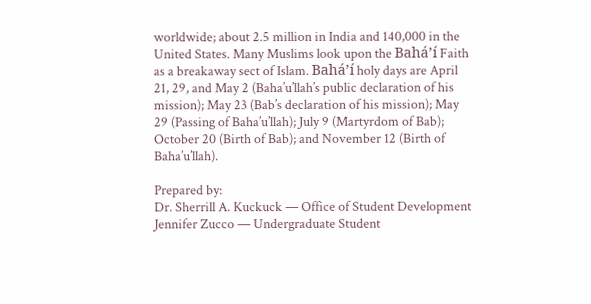worldwide; about 2.5 million in India and 140,000 in the United States. Many Muslims look upon the Bahá’í Faith as a breakaway sect of Islam. Bahá’í holy days are April 21, 29, and May 2 (Baha’u’llah’s public declaration of his mission); May 23 (Bab’s declaration of his mission); May 29 (Passing of Baha’u’llah); July 9 (Martyrdom of Bab); October 20 (Birth of Bab); and November 12 (Birth of Baha’u’llah).

Prepared by:
Dr. Sherrill A. Kuckuck — Office of Student Development
Jennifer Zucco — Undergraduate Student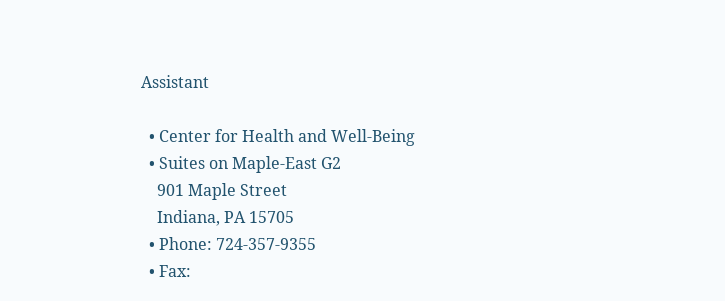Assistant

  • Center for Health and Well-Being
  • Suites on Maple-East G2
    901 Maple Street
    Indiana, PA 15705
  • Phone: 724-357-9355
  • Fax: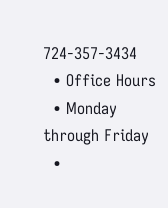724-357-3434
  • Office Hours
  • Monday through Friday
  •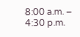8:00 a.m. – 4:30 p.m.